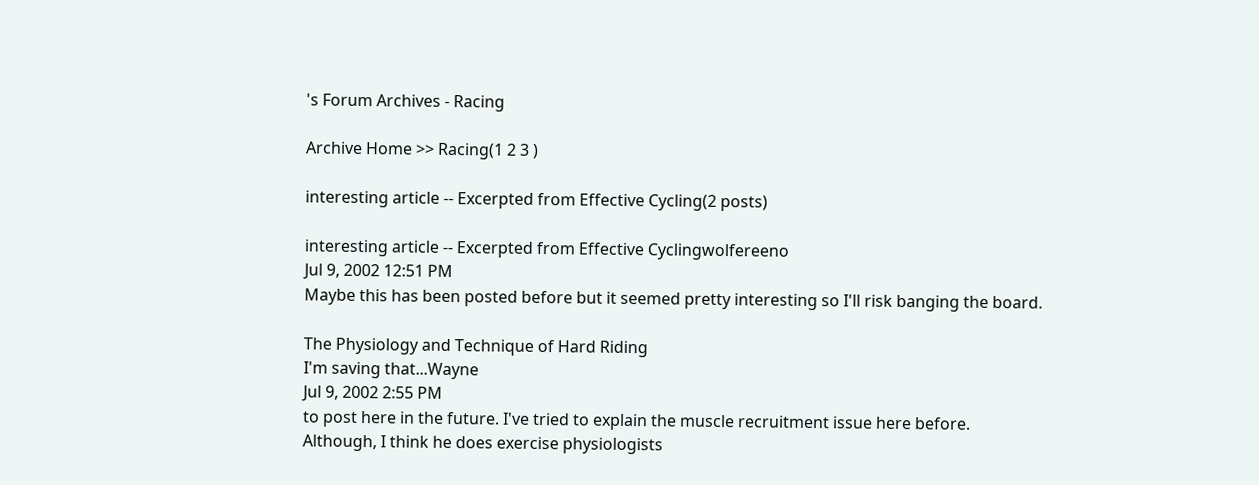's Forum Archives - Racing

Archive Home >> Racing(1 2 3 )

interesting article -- Excerpted from Effective Cycling(2 posts)

interesting article -- Excerpted from Effective Cyclingwolfereeno
Jul 9, 2002 12:51 PM
Maybe this has been posted before but it seemed pretty interesting so I'll risk banging the board.

The Physiology and Technique of Hard Riding
I'm saving that...Wayne
Jul 9, 2002 2:55 PM
to post here in the future. I've tried to explain the muscle recruitment issue here before.
Although, I think he does exercise physiologists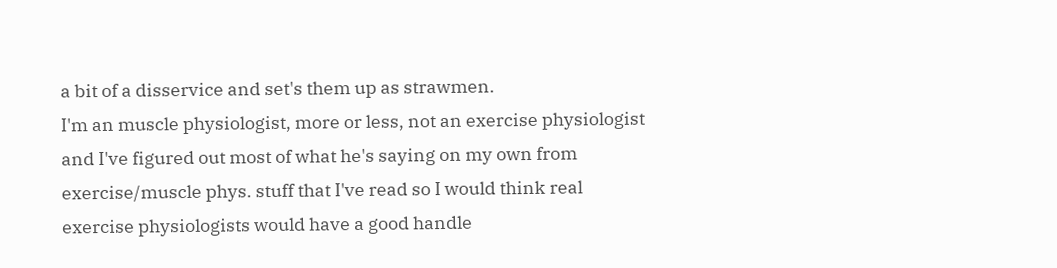a bit of a disservice and set's them up as strawmen.
I'm an muscle physiologist, more or less, not an exercise physiologist and I've figured out most of what he's saying on my own from exercise/muscle phys. stuff that I've read so I would think real exercise physiologists would have a good handle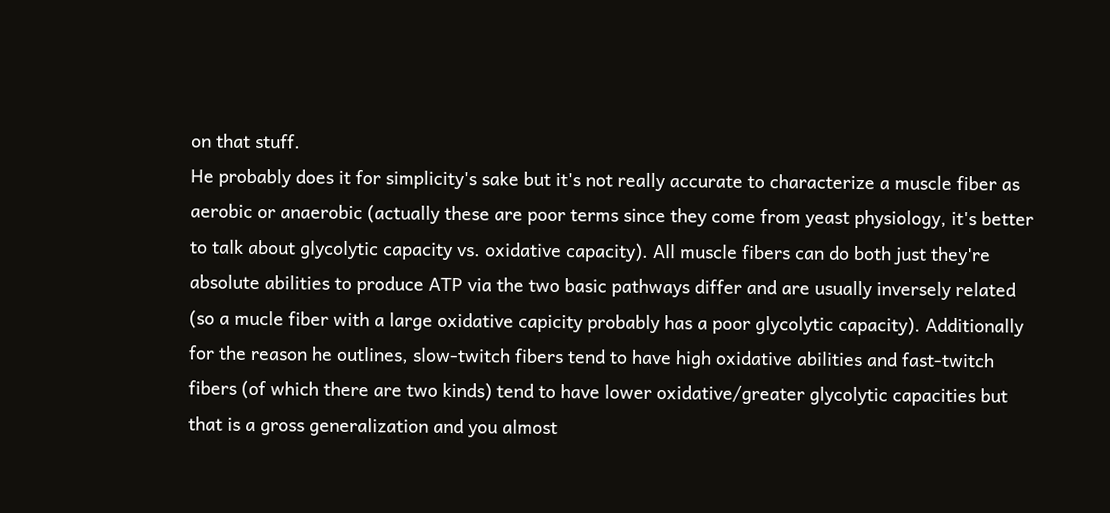on that stuff.
He probably does it for simplicity's sake but it's not really accurate to characterize a muscle fiber as aerobic or anaerobic (actually these are poor terms since they come from yeast physiology, it's better to talk about glycolytic capacity vs. oxidative capacity). All muscle fibers can do both just they're absolute abilities to produce ATP via the two basic pathways differ and are usually inversely related (so a mucle fiber with a large oxidative capicity probably has a poor glycolytic capacity). Additionally for the reason he outlines, slow-twitch fibers tend to have high oxidative abilities and fast-twitch fibers (of which there are two kinds) tend to have lower oxidative/greater glycolytic capacities but that is a gross generalization and you almost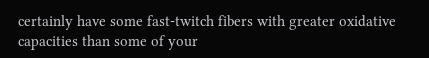certainly have some fast-twitch fibers with greater oxidative capacities than some of your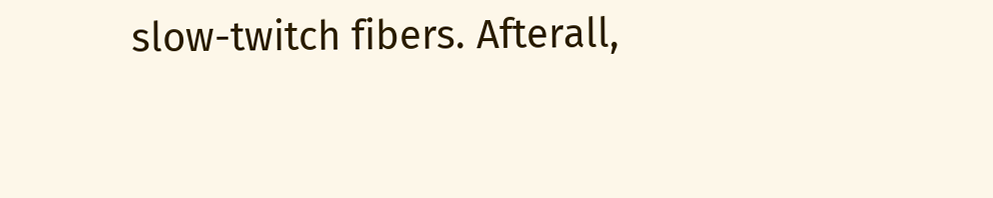slow-twitch fibers. Afterall,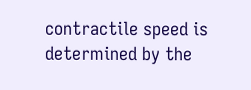contractile speed is determined by the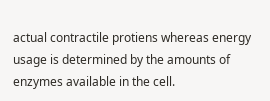actual contractile protiens whereas energy usage is determined by the amounts of enzymes available in the cell.